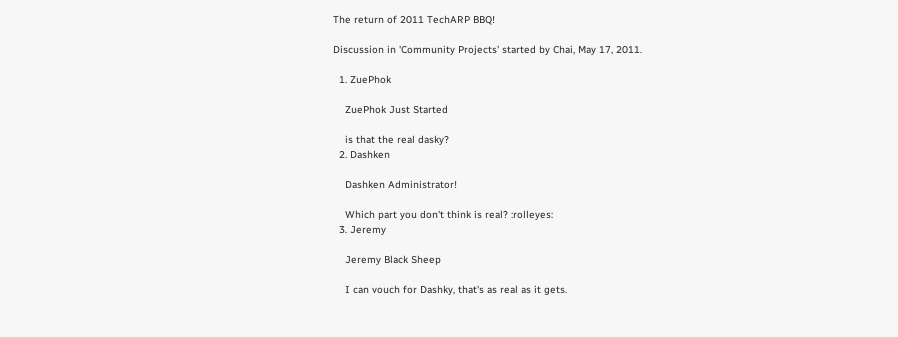The return of 2011 TechARP BBQ!

Discussion in 'Community Projects' started by Chai, May 17, 2011.

  1. ZuePhok

    ZuePhok Just Started

    is that the real dasky?
  2. Dashken

    Dashken Administrator!

    Which part you don't think is real? :rolleyes:
  3. Jeremy

    Jeremy Black Sheep

    I can vouch for Dashky, that's as real as it gets.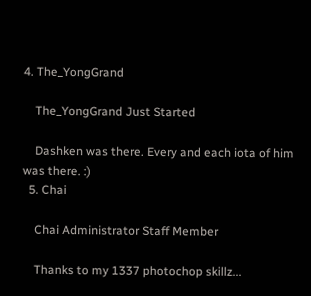4. The_YongGrand

    The_YongGrand Just Started

    Dashken was there. Every and each iota of him was there. :)
  5. Chai

    Chai Administrator Staff Member

    Thanks to my 1337 photochop skillz...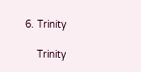6. Trinity

    Trinity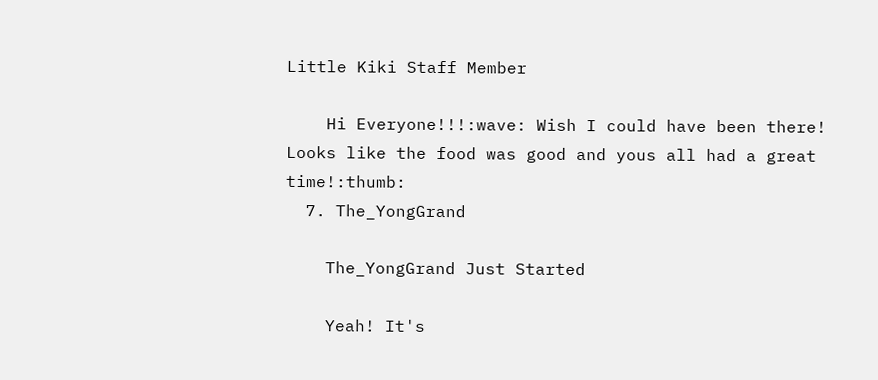Little Kiki Staff Member

    Hi Everyone!!!:wave: Wish I could have been there! Looks like the food was good and yous all had a great time!:thumb:
  7. The_YongGrand

    The_YongGrand Just Started

    Yeah! It's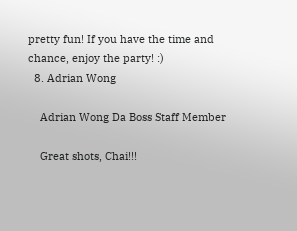pretty fun! If you have the time and chance, enjoy the party! :)
  8. Adrian Wong

    Adrian Wong Da Boss Staff Member

    Great shots, Chai!!!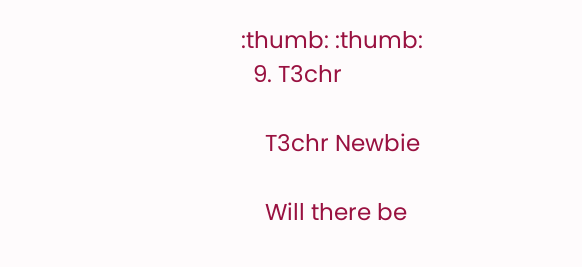:thumb: :thumb:
  9. T3chr

    T3chr Newbie

    Will there be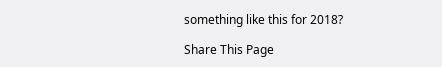something like this for 2018?

Share This Page